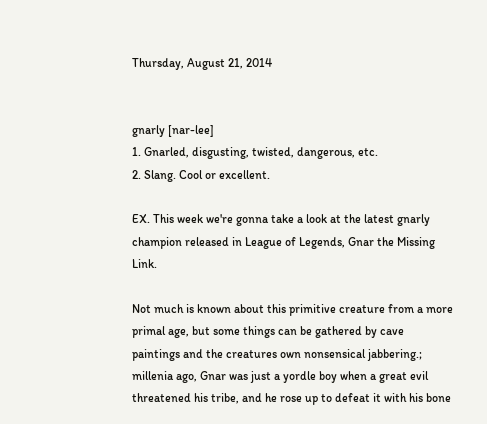Thursday, August 21, 2014


gnarly [nar-lee]
1. Gnarled, disgusting, twisted, dangerous, etc.
2. Slang. Cool or excellent.

EX. This week we're gonna take a look at the latest gnarly champion released in League of Legends, Gnar the Missing Link.

Not much is known about this primitive creature from a more primal age, but some things can be gathered by cave paintings and the creatures own nonsensical jabbering.; millenia ago, Gnar was just a yordle boy when a great evil threatened his tribe, and he rose up to defeat it with his bone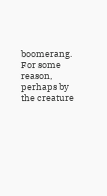boomerang.  For some reason, perhaps by the creature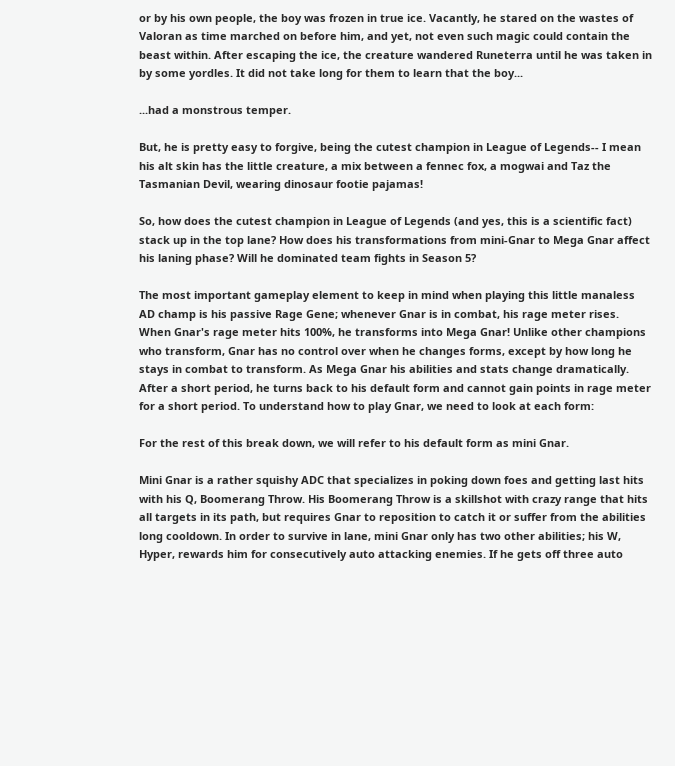or by his own people, the boy was frozen in true ice. Vacantly, he stared on the wastes of Valoran as time marched on before him, and yet, not even such magic could contain the beast within. After escaping the ice, the creature wandered Runeterra until he was taken in by some yordles. It did not take long for them to learn that the boy...

...had a monstrous temper.

But, he is pretty easy to forgive, being the cutest champion in League of Legends-- I mean his alt skin has the little creature, a mix between a fennec fox, a mogwai and Taz the Tasmanian Devil, wearing dinosaur footie pajamas!

So, how does the cutest champion in League of Legends (and yes, this is a scientific fact) stack up in the top lane? How does his transformations from mini-Gnar to Mega Gnar affect his laning phase? Will he dominated team fights in Season 5?

The most important gameplay element to keep in mind when playing this little manaless AD champ is his passive Rage Gene; whenever Gnar is in combat, his rage meter rises. When Gnar's rage meter hits 100%, he transforms into Mega Gnar! Unlike other champions who transform, Gnar has no control over when he changes forms, except by how long he stays in combat to transform. As Mega Gnar his abilities and stats change dramatically. After a short period, he turns back to his default form and cannot gain points in rage meter for a short period. To understand how to play Gnar, we need to look at each form:

For the rest of this break down, we will refer to his default form as mini Gnar.

Mini Gnar is a rather squishy ADC that specializes in poking down foes and getting last hits with his Q, Boomerang Throw. His Boomerang Throw is a skillshot with crazy range that hits all targets in its path, but requires Gnar to reposition to catch it or suffer from the abilities long cooldown. In order to survive in lane, mini Gnar only has two other abilities; his W, Hyper, rewards him for consecutively auto attacking enemies. If he gets off three auto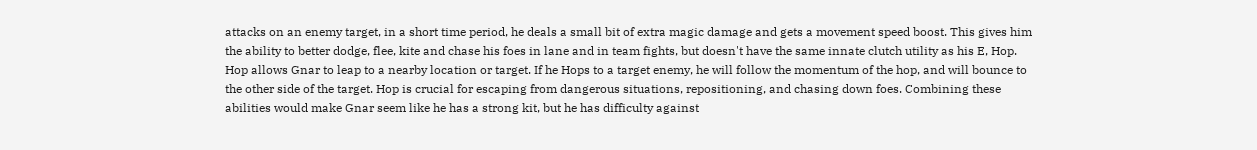attacks on an enemy target, in a short time period, he deals a small bit of extra magic damage and gets a movement speed boost. This gives him the ability to better dodge, flee, kite and chase his foes in lane and in team fights, but doesn't have the same innate clutch utility as his E, Hop. Hop allows Gnar to leap to a nearby location or target. If he Hops to a target enemy, he will follow the momentum of the hop, and will bounce to the other side of the target. Hop is crucial for escaping from dangerous situations, repositioning, and chasing down foes. Combining these abilities would make Gnar seem like he has a strong kit, but he has difficulty against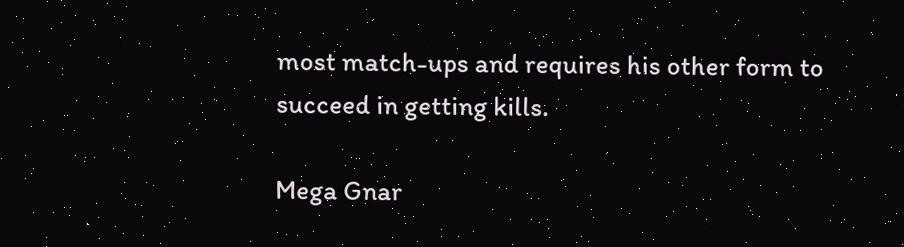most match-ups and requires his other form to succeed in getting kills.

Mega Gnar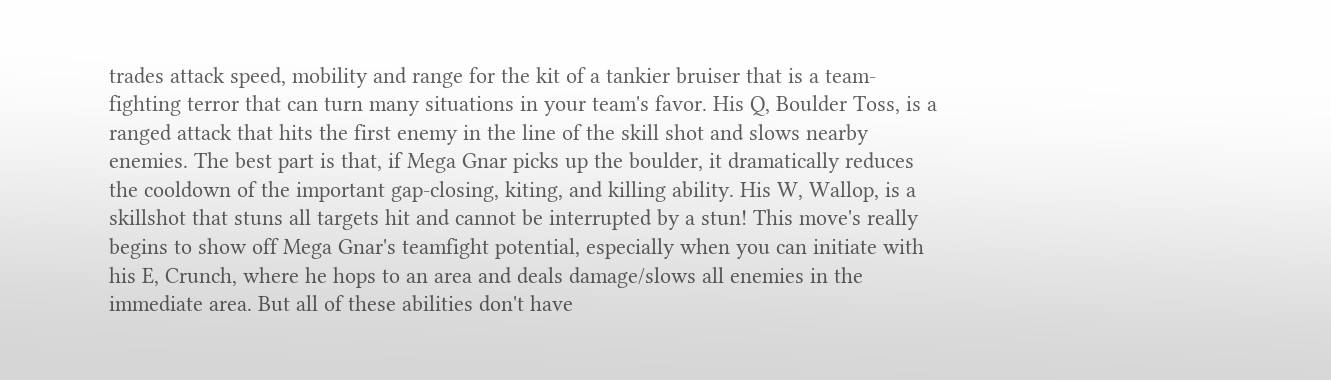trades attack speed, mobility and range for the kit of a tankier bruiser that is a team-fighting terror that can turn many situations in your team's favor. His Q, Boulder Toss, is a ranged attack that hits the first enemy in the line of the skill shot and slows nearby enemies. The best part is that, if Mega Gnar picks up the boulder, it dramatically reduces the cooldown of the important gap-closing, kiting, and killing ability. His W, Wallop, is a skillshot that stuns all targets hit and cannot be interrupted by a stun! This move's really begins to show off Mega Gnar's teamfight potential, especially when you can initiate with his E, Crunch, where he hops to an area and deals damage/slows all enemies in the immediate area. But all of these abilities don't have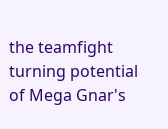the teamfight turning potential of Mega Gnar's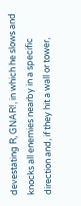devestating R, GNAR!, in which he slows and knocks all enemies nearby in a specific direction and, if they hit a wall or tower,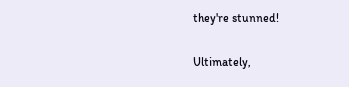they're stunned!

Ultimately,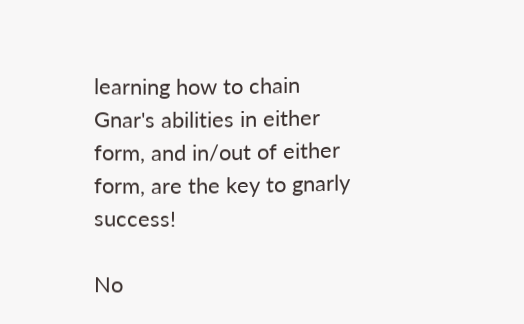learning how to chain Gnar's abilities in either form, and in/out of either form, are the key to gnarly success!

No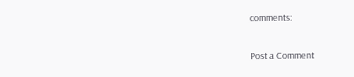comments:

Post a Comment